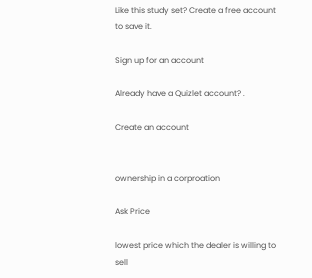Like this study set? Create a free account to save it.

Sign up for an account

Already have a Quizlet account? .

Create an account


ownership in a corproation

Ask Price

lowest price which the dealer is willing to sell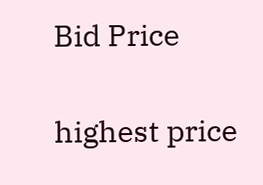Bid Price

highest price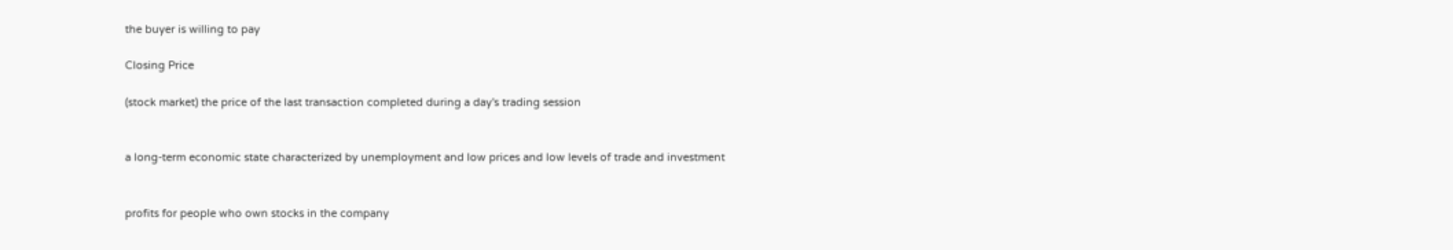the buyer is willing to pay

Closing Price

(stock market) the price of the last transaction completed during a day's trading session


a long-term economic state characterized by unemployment and low prices and low levels of trade and investment


profits for people who own stocks in the company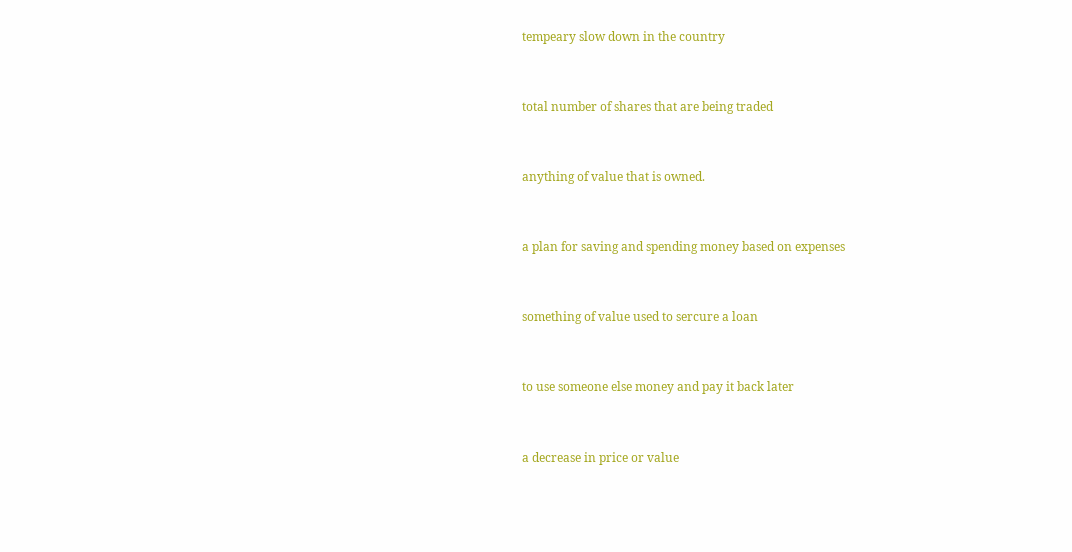tempeary slow down in the country


total number of shares that are being traded


anything of value that is owned.


a plan for saving and spending money based on expenses


something of value used to sercure a loan


to use someone else money and pay it back later


a decrease in price or value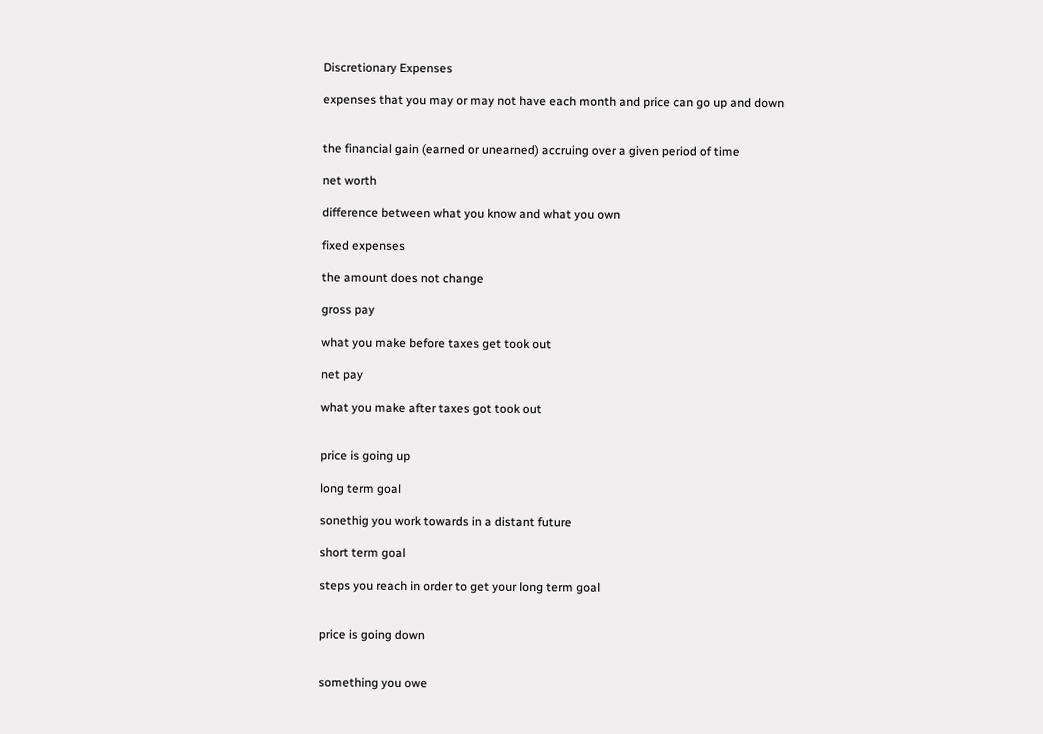Discretionary Expenses

expenses that you may or may not have each month and price can go up and down


the financial gain (earned or unearned) accruing over a given period of time

net worth

difference between what you know and what you own

fixed expenses

the amount does not change

gross pay

what you make before taxes get took out

net pay

what you make after taxes got took out


price is going up

long term goal

sonethig you work towards in a distant future

short term goal

steps you reach in order to get your long term goal


price is going down


something you owe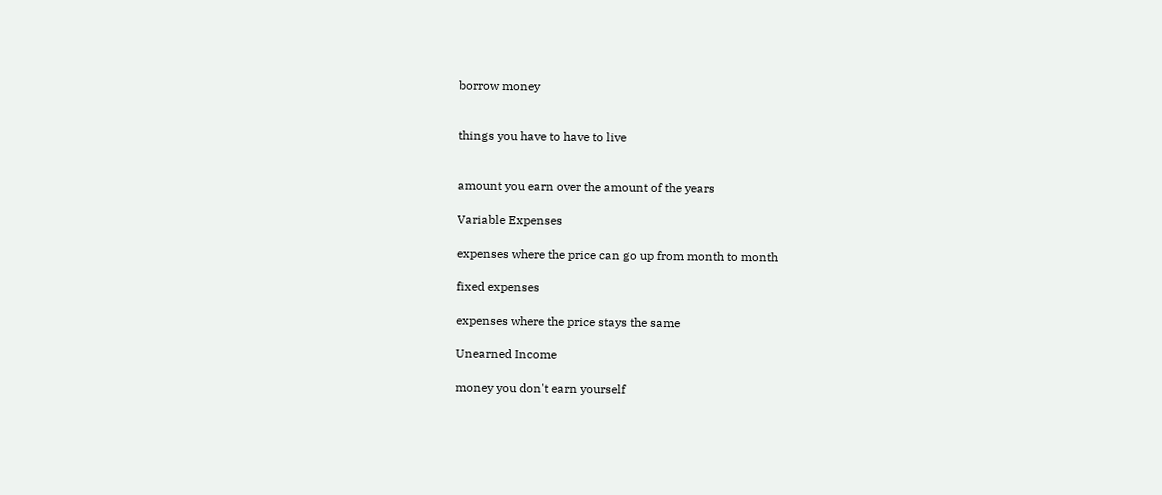borrow money


things you have to have to live


amount you earn over the amount of the years

Variable Expenses

expenses where the price can go up from month to month

fixed expenses

expenses where the price stays the same

Unearned Income

money you don't earn yourself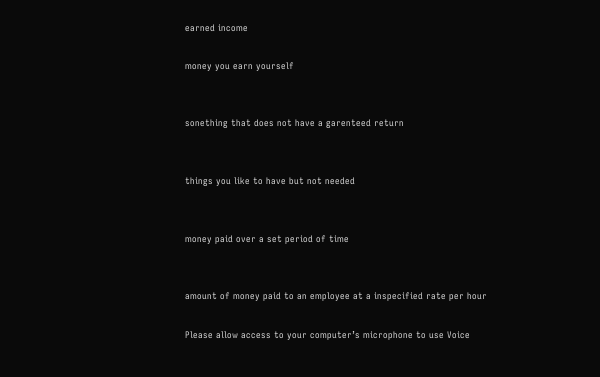earned income

money you earn yourself


sonething that does not have a garenteed return


things you like to have but not needed


money paid over a set period of time


amount of money paid to an employee at a inspecified rate per hour

Please allow access to your computer’s microphone to use Voice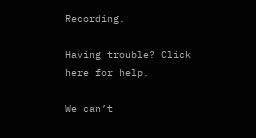Recording.

Having trouble? Click here for help.

We can’t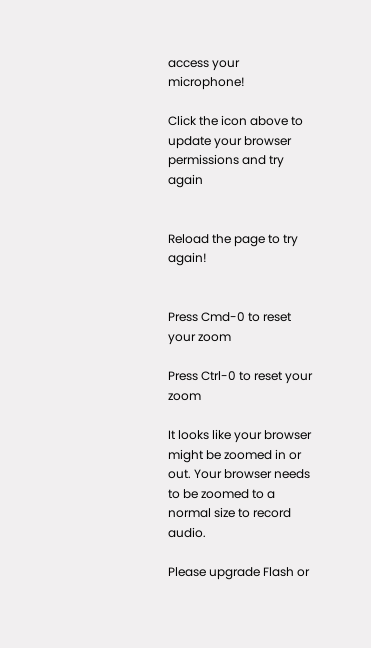access your microphone!

Click the icon above to update your browser permissions and try again


Reload the page to try again!


Press Cmd-0 to reset your zoom

Press Ctrl-0 to reset your zoom

It looks like your browser might be zoomed in or out. Your browser needs to be zoomed to a normal size to record audio.

Please upgrade Flash or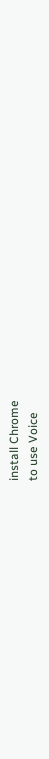install Chrome
to use Voice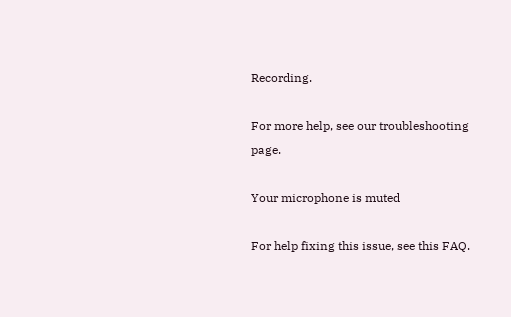Recording.

For more help, see our troubleshooting page.

Your microphone is muted

For help fixing this issue, see this FAQ.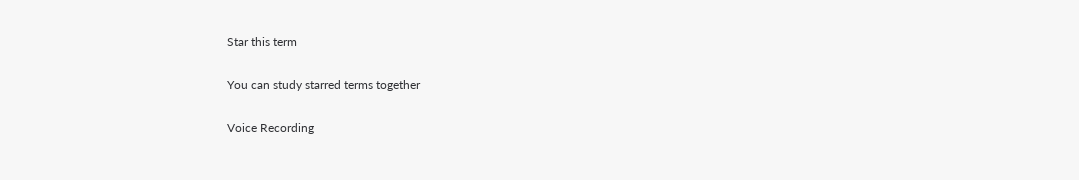Star this term

You can study starred terms together

Voice Recording